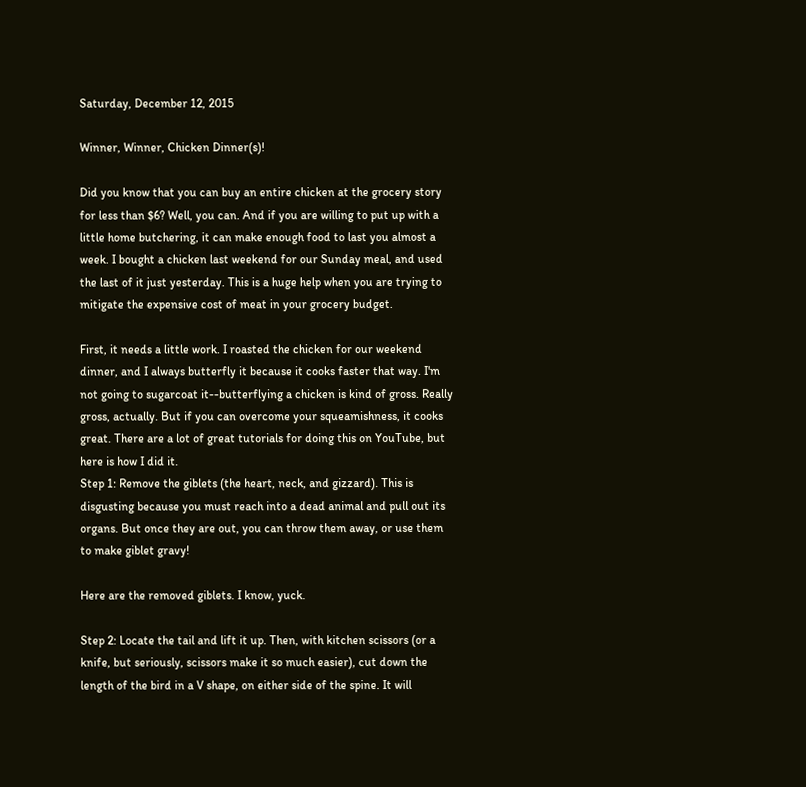Saturday, December 12, 2015

Winner, Winner, Chicken Dinner(s)!

Did you know that you can buy an entire chicken at the grocery story for less than $6? Well, you can. And if you are willing to put up with a little home butchering, it can make enough food to last you almost a week. I bought a chicken last weekend for our Sunday meal, and used the last of it just yesterday. This is a huge help when you are trying to mitigate the expensive cost of meat in your grocery budget.

First, it needs a little work. I roasted the chicken for our weekend dinner, and I always butterfly it because it cooks faster that way. I'm not going to sugarcoat it--butterflying a chicken is kind of gross. Really gross, actually. But if you can overcome your squeamishness, it cooks great. There are a lot of great tutorials for doing this on YouTube, but here is how I did it.
Step 1: Remove the giblets (the heart, neck, and gizzard). This is disgusting because you must reach into a dead animal and pull out its organs. But once they are out, you can throw them away, or use them to make giblet gravy!

Here are the removed giblets. I know, yuck.

Step 2: Locate the tail and lift it up. Then, with kitchen scissors (or a knife, but seriously, scissors make it so much easier), cut down the length of the bird in a V shape, on either side of the spine. It will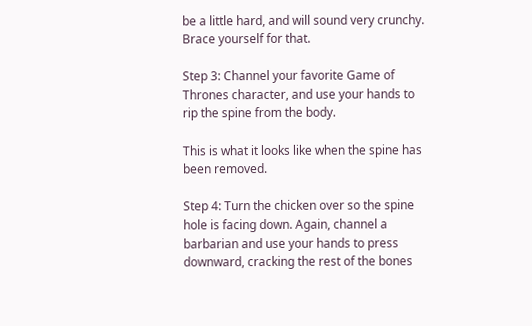be a little hard, and will sound very crunchy. Brace yourself for that.

Step 3: Channel your favorite Game of Thrones character, and use your hands to rip the spine from the body.

This is what it looks like when the spine has been removed.

Step 4: Turn the chicken over so the spine hole is facing down. Again, channel a barbarian and use your hands to press downward, cracking the rest of the bones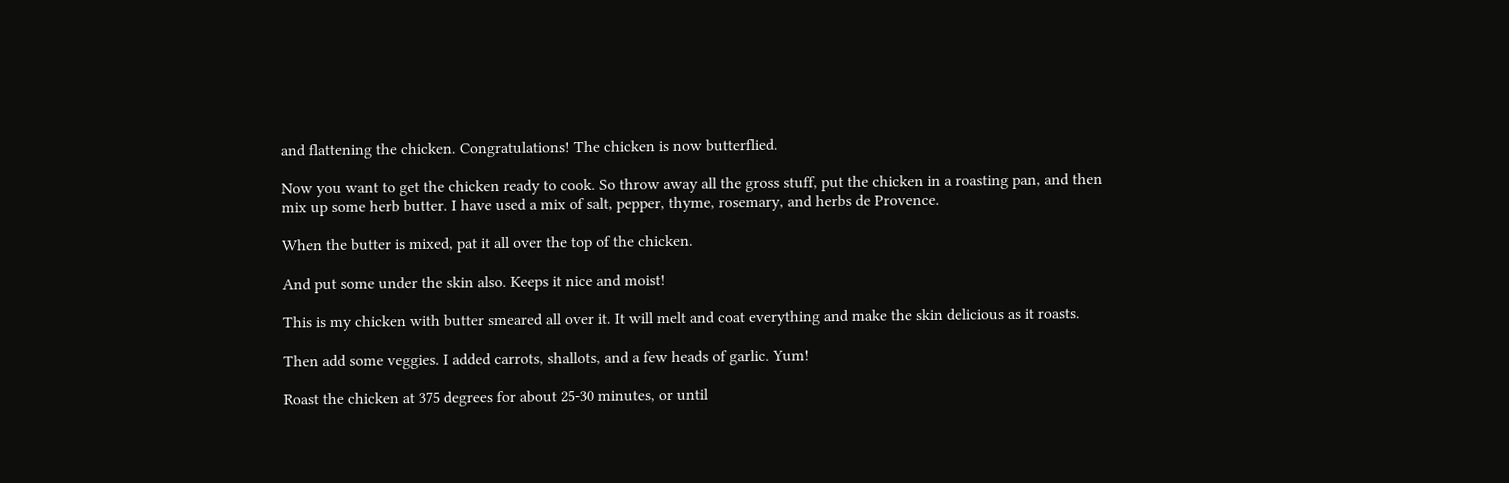and flattening the chicken. Congratulations! The chicken is now butterflied.

Now you want to get the chicken ready to cook. So throw away all the gross stuff, put the chicken in a roasting pan, and then mix up some herb butter. I have used a mix of salt, pepper, thyme, rosemary, and herbs de Provence.

When the butter is mixed, pat it all over the top of the chicken.

And put some under the skin also. Keeps it nice and moist!

This is my chicken with butter smeared all over it. It will melt and coat everything and make the skin delicious as it roasts.

Then add some veggies. I added carrots, shallots, and a few heads of garlic. Yum!

Roast the chicken at 375 degrees for about 25-30 minutes, or until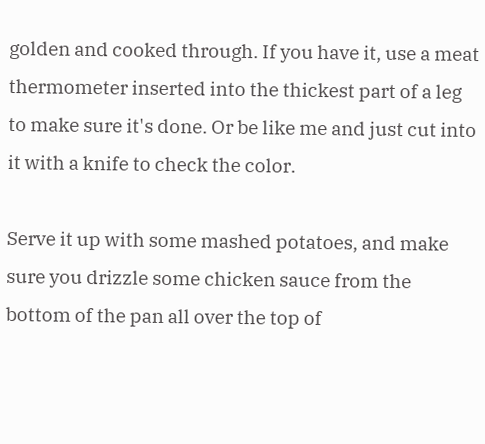golden and cooked through. If you have it, use a meat thermometer inserted into the thickest part of a leg to make sure it's done. Or be like me and just cut into it with a knife to check the color.

Serve it up with some mashed potatoes, and make sure you drizzle some chicken sauce from the bottom of the pan all over the top of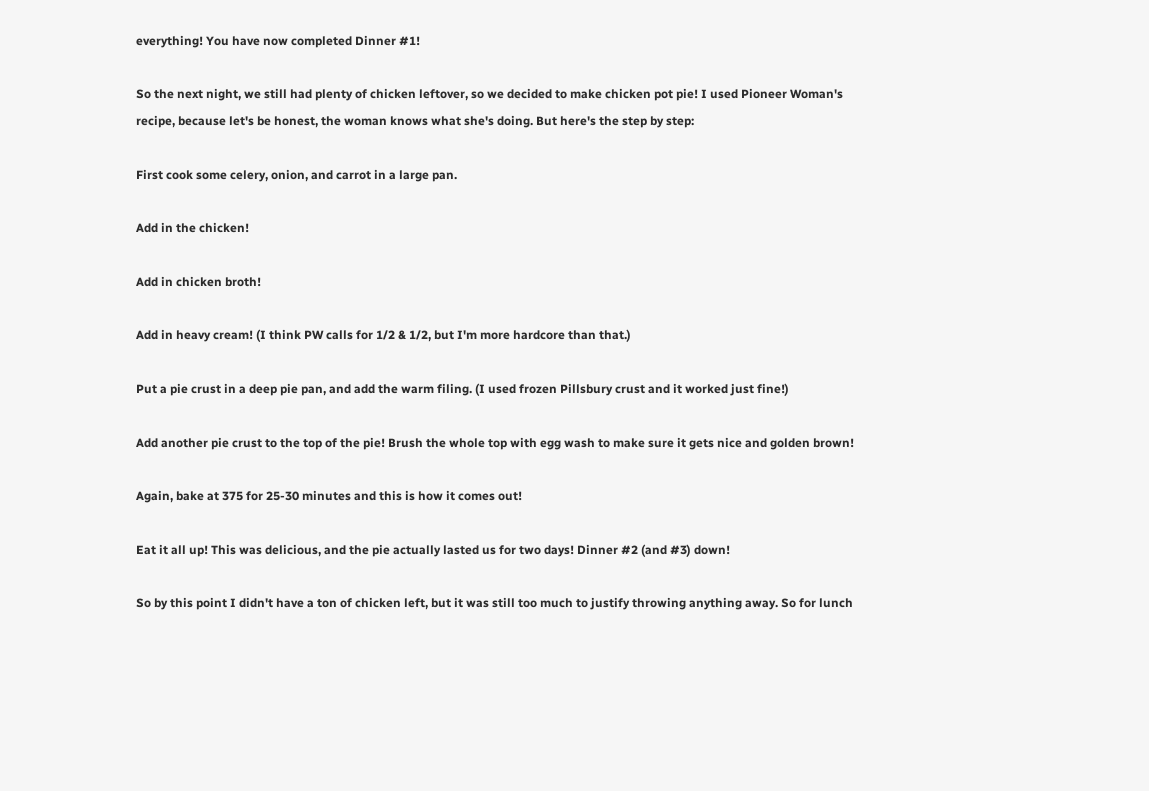everything! You have now completed Dinner #1!

So the next night, we still had plenty of chicken leftover, so we decided to make chicken pot pie! I used Pioneer Woman's recipe, because let's be honest, the woman knows what she's doing. But here's the step by step:

First cook some celery, onion, and carrot in a large pan.

Add in the chicken!

Add in chicken broth!

Add in heavy cream! (I think PW calls for 1/2 & 1/2, but I'm more hardcore than that.)

Put a pie crust in a deep pie pan, and add the warm filing. (I used frozen Pillsbury crust and it worked just fine!)

Add another pie crust to the top of the pie! Brush the whole top with egg wash to make sure it gets nice and golden brown!

Again, bake at 375 for 25-30 minutes and this is how it comes out!

Eat it all up! This was delicious, and the pie actually lasted us for two days! Dinner #2 (and #3) down!

So by this point I didn't have a ton of chicken left, but it was still too much to justify throwing anything away. So for lunch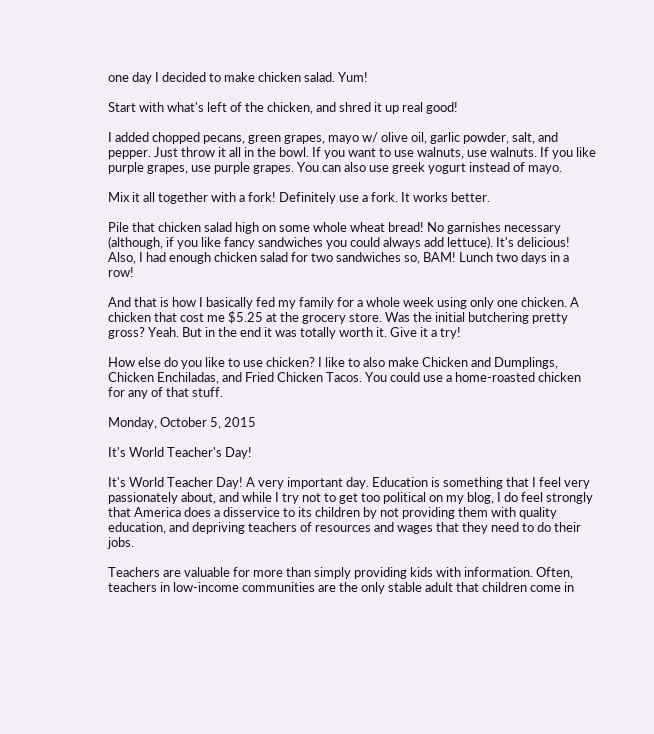one day I decided to make chicken salad. Yum!

Start with what's left of the chicken, and shred it up real good!

I added chopped pecans, green grapes, mayo w/ olive oil, garlic powder, salt, and pepper. Just throw it all in the bowl. If you want to use walnuts, use walnuts. If you like purple grapes, use purple grapes. You can also use greek yogurt instead of mayo.

Mix it all together with a fork! Definitely use a fork. It works better.

Pile that chicken salad high on some whole wheat bread! No garnishes necessary (although, if you like fancy sandwiches you could always add lettuce). It's delicious! Also, I had enough chicken salad for two sandwiches so, BAM! Lunch two days in a row!

And that is how I basically fed my family for a whole week using only one chicken. A chicken that cost me $5.25 at the grocery store. Was the initial butchering pretty gross? Yeah. But in the end it was totally worth it. Give it a try!

How else do you like to use chicken? I like to also make Chicken and Dumplings, Chicken Enchiladas, and Fried Chicken Tacos. You could use a home-roasted chicken for any of that stuff.

Monday, October 5, 2015

It's World Teacher's Day!

It's World Teacher Day! A very important day. Education is something that I feel very passionately about, and while I try not to get too political on my blog, I do feel strongly that America does a disservice to its children by not providing them with quality education, and depriving teachers of resources and wages that they need to do their jobs.

Teachers are valuable for more than simply providing kids with information. Often, teachers in low-income communities are the only stable adult that children come in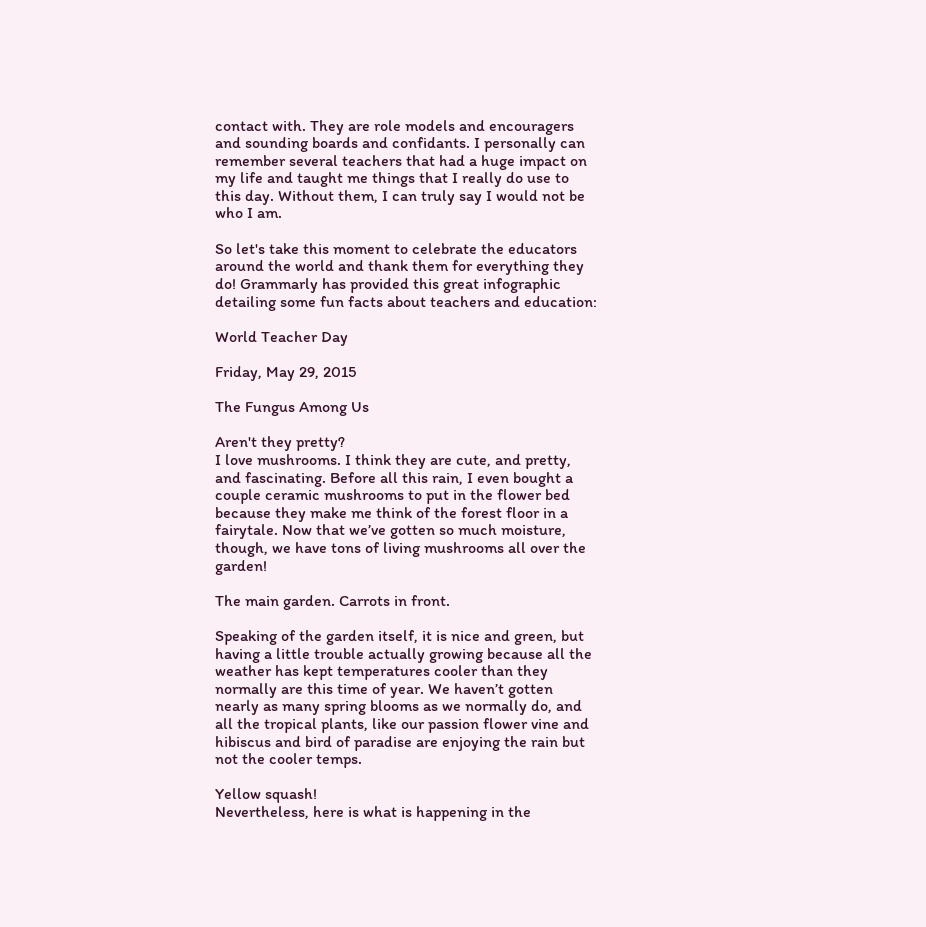contact with. They are role models and encouragers and sounding boards and confidants. I personally can remember several teachers that had a huge impact on my life and taught me things that I really do use to this day. Without them, I can truly say I would not be who I am.

So let's take this moment to celebrate the educators around the world and thank them for everything they do! Grammarly has provided this great infographic detailing some fun facts about teachers and education:

World Teacher Day

Friday, May 29, 2015

The Fungus Among Us

Aren't they pretty?
I love mushrooms. I think they are cute, and pretty, and fascinating. Before all this rain, I even bought a couple ceramic mushrooms to put in the flower bed because they make me think of the forest floor in a fairytale. Now that we’ve gotten so much moisture, though, we have tons of living mushrooms all over the garden!

The main garden. Carrots in front.

Speaking of the garden itself, it is nice and green, but having a little trouble actually growing because all the weather has kept temperatures cooler than they normally are this time of year. We haven’t gotten nearly as many spring blooms as we normally do, and all the tropical plants, like our passion flower vine and hibiscus and bird of paradise are enjoying the rain but not the cooler temps.

Yellow squash!
Nevertheless, here is what is happening in the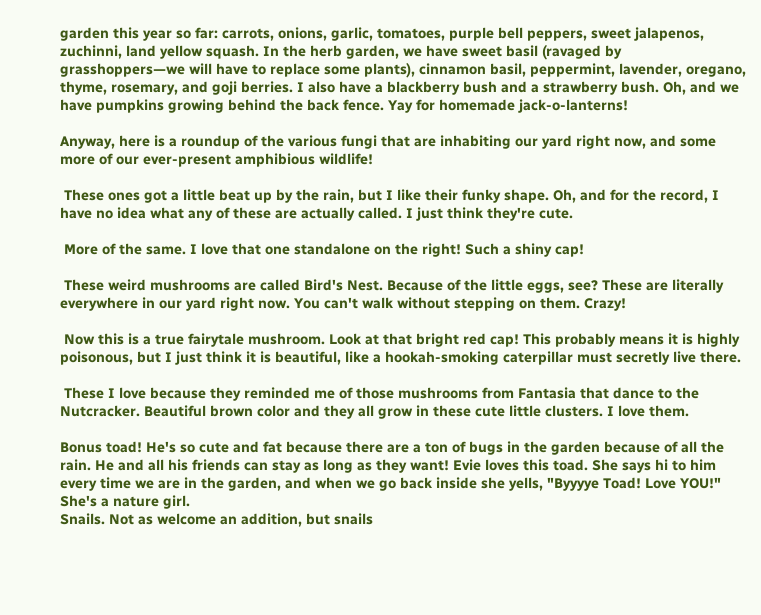garden this year so far: carrots, onions, garlic, tomatoes, purple bell peppers, sweet jalapenos, zuchinni, land yellow squash. In the herb garden, we have sweet basil (ravaged by grasshoppers—we will have to replace some plants), cinnamon basil, peppermint, lavender, oregano, thyme, rosemary, and goji berries. I also have a blackberry bush and a strawberry bush. Oh, and we have pumpkins growing behind the back fence. Yay for homemade jack-o-lanterns!

Anyway, here is a roundup of the various fungi that are inhabiting our yard right now, and some more of our ever-present amphibious wildlife!

 These ones got a little beat up by the rain, but I like their funky shape. Oh, and for the record, I have no idea what any of these are actually called. I just think they're cute.

 More of the same. I love that one standalone on the right! Such a shiny cap!

 These weird mushrooms are called Bird's Nest. Because of the little eggs, see? These are literally everywhere in our yard right now. You can't walk without stepping on them. Crazy!

 Now this is a true fairytale mushroom. Look at that bright red cap! This probably means it is highly poisonous, but I just think it is beautiful, like a hookah-smoking caterpillar must secretly live there.

 These I love because they reminded me of those mushrooms from Fantasia that dance to the Nutcracker. Beautiful brown color and they all grow in these cute little clusters. I love them.

Bonus toad! He's so cute and fat because there are a ton of bugs in the garden because of all the rain. He and all his friends can stay as long as they want! Evie loves this toad. She says hi to him every time we are in the garden, and when we go back inside she yells, "Byyyye Toad! Love YOU!" She's a nature girl.
Snails. Not as welcome an addition, but snails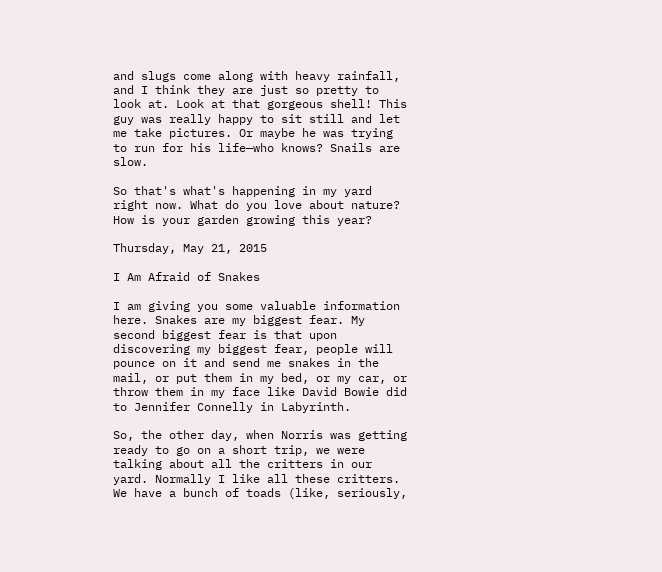and slugs come along with heavy rainfall, and I think they are just so pretty to look at. Look at that gorgeous shell! This guy was really happy to sit still and let me take pictures. Or maybe he was trying to run for his life—who knows? Snails are slow.

So that's what's happening in my yard right now. What do you love about nature? How is your garden growing this year?

Thursday, May 21, 2015

I Am Afraid of Snakes

I am giving you some valuable information here. Snakes are my biggest fear. My second biggest fear is that upon discovering my biggest fear, people will pounce on it and send me snakes in the mail, or put them in my bed, or my car, or throw them in my face like David Bowie did to Jennifer Connelly in Labyrinth.

So, the other day, when Norris was getting ready to go on a short trip, we were talking about all the critters in our yard. Normally I like all these critters. We have a bunch of toads (like, seriously,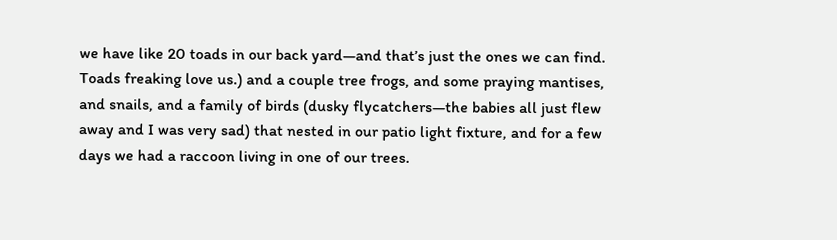we have like 20 toads in our back yard—and that’s just the ones we can find. Toads freaking love us.) and a couple tree frogs, and some praying mantises, and snails, and a family of birds (dusky flycatchers—the babies all just flew away and I was very sad) that nested in our patio light fixture, and for a few days we had a raccoon living in one of our trees.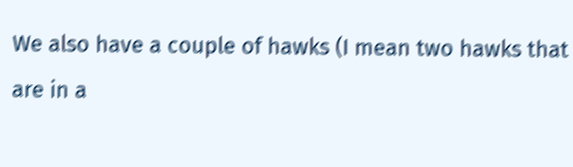We also have a couple of hawks (I mean two hawks that are in a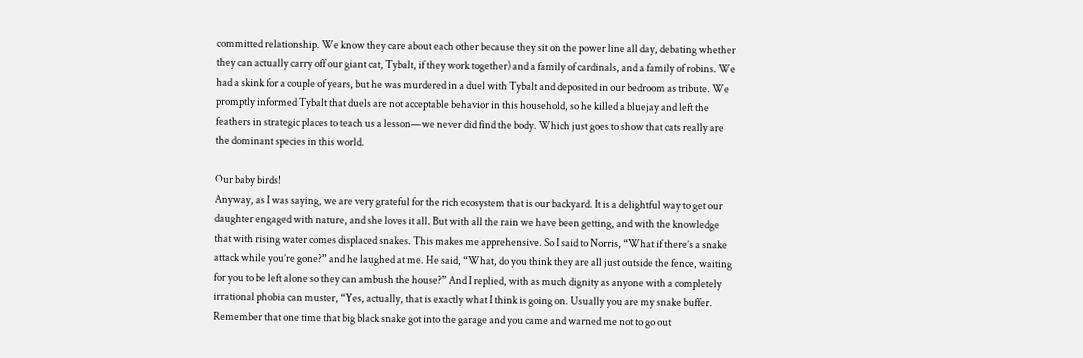committed relationship. We know they care about each other because they sit on the power line all day, debating whether they can actually carry off our giant cat, Tybalt, if they work together) and a family of cardinals, and a family of robins. We had a skink for a couple of years, but he was murdered in a duel with Tybalt and deposited in our bedroom as tribute. We promptly informed Tybalt that duels are not acceptable behavior in this household, so he killed a bluejay and left the feathers in strategic places to teach us a lesson—we never did find the body. Which just goes to show that cats really are the dominant species in this world.

Our baby birds!
Anyway, as I was saying, we are very grateful for the rich ecosystem that is our backyard. It is a delightful way to get our daughter engaged with nature, and she loves it all. But with all the rain we have been getting, and with the knowledge that with rising water comes displaced snakes. This makes me apprehensive. So I said to Norris, “What if there’s a snake attack while you’re gone?” and he laughed at me. He said, “What, do you think they are all just outside the fence, waiting for you to be left alone so they can ambush the house?” And I replied, with as much dignity as anyone with a completely irrational phobia can muster, “Yes, actually, that is exactly what I think is going on. Usually you are my snake buffer. Remember that one time that big black snake got into the garage and you came and warned me not to go out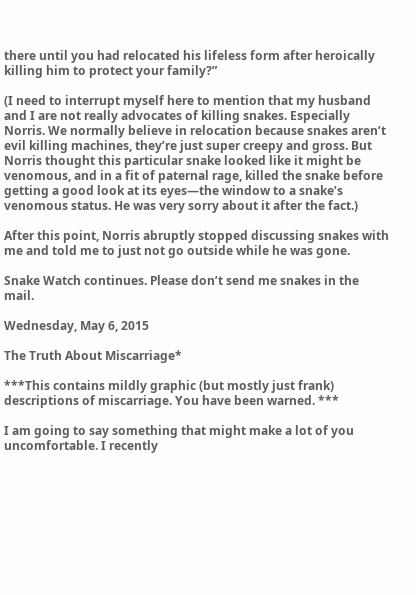there until you had relocated his lifeless form after heroically killing him to protect your family?”

(I need to interrupt myself here to mention that my husband and I are not really advocates of killing snakes. Especially Norris. We normally believe in relocation because snakes aren’t evil killing machines, they’re just super creepy and gross. But Norris thought this particular snake looked like it might be venomous, and in a fit of paternal rage, killed the snake before getting a good look at its eyes—the window to a snake’s venomous status. He was very sorry about it after the fact.)

After this point, Norris abruptly stopped discussing snakes with me and told me to just not go outside while he was gone.

Snake Watch continues. Please don’t send me snakes in the mail.

Wednesday, May 6, 2015

The Truth About Miscarriage*

***This contains mildly graphic (but mostly just frank) descriptions of miscarriage. You have been warned. ***

I am going to say something that might make a lot of you uncomfortable. I recently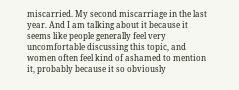miscarried. My second miscarriage in the last year. And I am talking about it because it seems like people generally feel very uncomfortable discussing this topic, and women often feel kind of ashamed to mention it, probably because it so obviously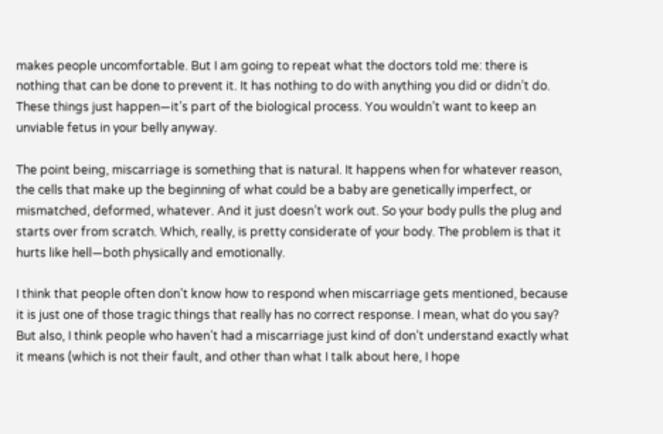makes people uncomfortable. But I am going to repeat what the doctors told me: there is nothing that can be done to prevent it. It has nothing to do with anything you did or didn’t do. These things just happen—it’s part of the biological process. You wouldn’t want to keep an unviable fetus in your belly anyway.

The point being, miscarriage is something that is natural. It happens when for whatever reason, the cells that make up the beginning of what could be a baby are genetically imperfect, or mismatched, deformed, whatever. And it just doesn’t work out. So your body pulls the plug and starts over from scratch. Which, really, is pretty considerate of your body. The problem is that it hurts like hell—both physically and emotionally.

I think that people often don’t know how to respond when miscarriage gets mentioned, because it is just one of those tragic things that really has no correct response. I mean, what do you say? But also, I think people who haven’t had a miscarriage just kind of don’t understand exactly what it means (which is not their fault, and other than what I talk about here, I hope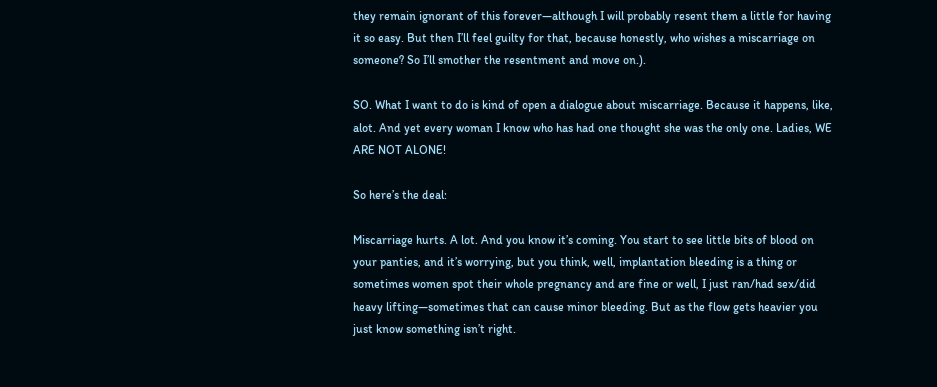they remain ignorant of this forever—although I will probably resent them a little for having it so easy. But then I’ll feel guilty for that, because honestly, who wishes a miscarriage on someone? So I’ll smother the resentment and move on.).

SO. What I want to do is kind of open a dialogue about miscarriage. Because it happens, like, alot. And yet every woman I know who has had one thought she was the only one. Ladies, WE ARE NOT ALONE!

So here’s the deal:

Miscarriage hurts. A lot. And you know it’s coming. You start to see little bits of blood on your panties, and it’s worrying, but you think, well, implantation bleeding is a thing or  sometimes women spot their whole pregnancy and are fine or well, I just ran/had sex/did heavy lifting—sometimes that can cause minor bleeding. But as the flow gets heavier you just know something isn’t right.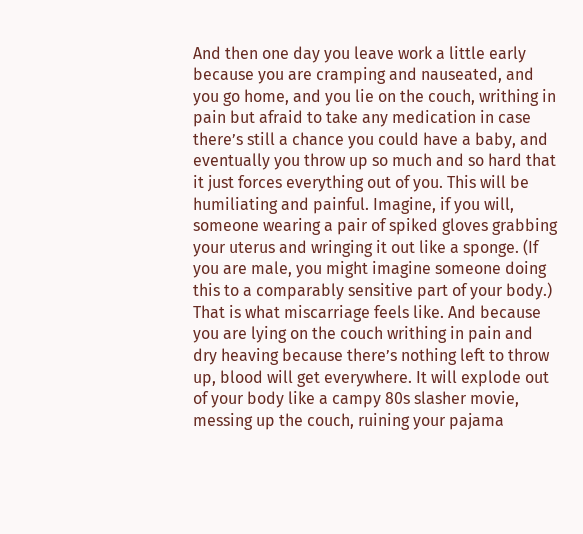And then one day you leave work a little early because you are cramping and nauseated, and you go home, and you lie on the couch, writhing in pain but afraid to take any medication in case there’s still a chance you could have a baby, and eventually you throw up so much and so hard that it just forces everything out of you. This will be humiliating and painful. Imagine, if you will, someone wearing a pair of spiked gloves grabbing your uterus and wringing it out like a sponge. (If you are male, you might imagine someone doing this to a comparably sensitive part of your body.) That is what miscarriage feels like. And because you are lying on the couch writhing in pain and dry heaving because there’s nothing left to throw up, blood will get everywhere. It will explode out of your body like a campy 80s slasher movie, messing up the couch, ruining your pajama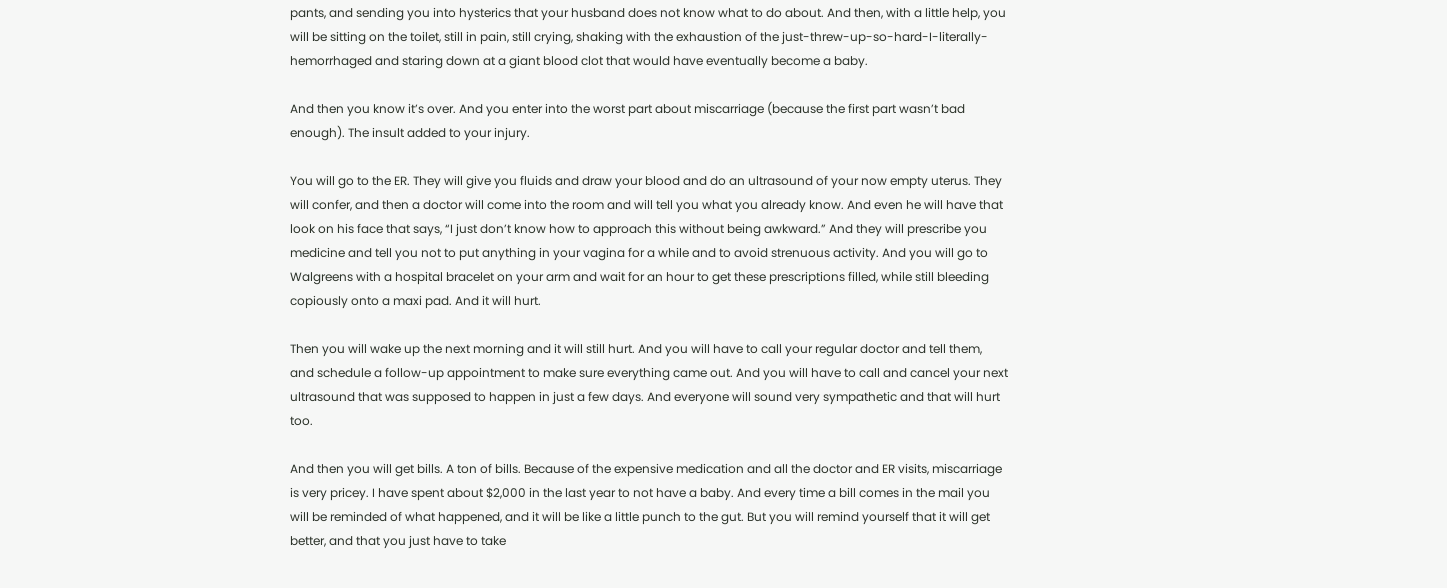pants, and sending you into hysterics that your husband does not know what to do about. And then, with a little help, you will be sitting on the toilet, still in pain, still crying, shaking with the exhaustion of the just-threw-up-so-hard-I-literally-hemorrhaged and staring down at a giant blood clot that would have eventually become a baby.

And then you know it’s over. And you enter into the worst part about miscarriage (because the first part wasn’t bad enough). The insult added to your injury.

You will go to the ER. They will give you fluids and draw your blood and do an ultrasound of your now empty uterus. They will confer, and then a doctor will come into the room and will tell you what you already know. And even he will have that look on his face that says, “I just don’t know how to approach this without being awkward.” And they will prescribe you medicine and tell you not to put anything in your vagina for a while and to avoid strenuous activity. And you will go to Walgreens with a hospital bracelet on your arm and wait for an hour to get these prescriptions filled, while still bleeding copiously onto a maxi pad. And it will hurt.

Then you will wake up the next morning and it will still hurt. And you will have to call your regular doctor and tell them, and schedule a follow-up appointment to make sure everything came out. And you will have to call and cancel your next ultrasound that was supposed to happen in just a few days. And everyone will sound very sympathetic and that will hurt too.

And then you will get bills. A ton of bills. Because of the expensive medication and all the doctor and ER visits, miscarriage is very pricey. I have spent about $2,000 in the last year to not have a baby. And every time a bill comes in the mail you will be reminded of what happened, and it will be like a little punch to the gut. But you will remind yourself that it will get better, and that you just have to take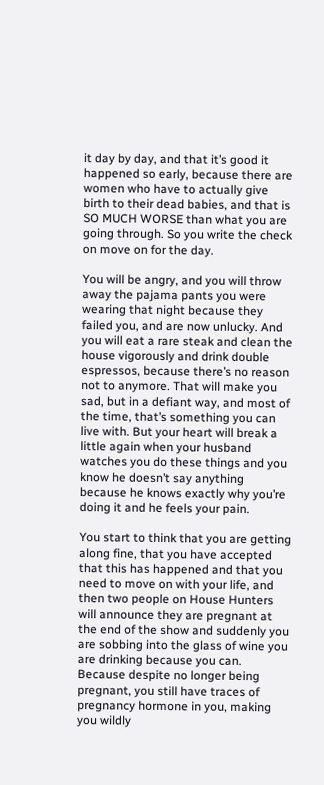it day by day, and that it’s good it happened so early, because there are women who have to actually give birth to their dead babies, and that is SO MUCH WORSE than what you are going through. So you write the check on move on for the day.

You will be angry, and you will throw away the pajama pants you were wearing that night because they failed you, and are now unlucky. And you will eat a rare steak and clean the house vigorously and drink double espressos, because there’s no reason not to anymore. That will make you sad, but in a defiant way, and most of the time, that’s something you can live with. But your heart will break a little again when your husband watches you do these things and you know he doesn’t say anything because he knows exactly why you’re doing it and he feels your pain.

You start to think that you are getting along fine, that you have accepted that this has happened and that you need to move on with your life, and then two people on House Hunters will announce they are pregnant at the end of the show and suddenly you are sobbing into the glass of wine you are drinking because you can.  Because despite no longer being pregnant, you still have traces of pregnancy hormone in you, making you wildly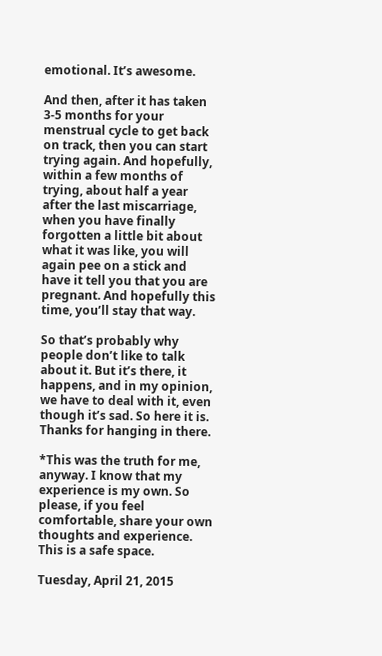emotional. It’s awesome.

And then, after it has taken 3-5 months for your menstrual cycle to get back on track, then you can start trying again. And hopefully, within a few months of trying, about half a year after the last miscarriage, when you have finally forgotten a little bit about what it was like, you will again pee on a stick and have it tell you that you are pregnant. And hopefully this time, you’ll stay that way.

So that’s probably why people don’t like to talk about it. But it’s there, it happens, and in my opinion, we have to deal with it, even though it’s sad. So here it is. Thanks for hanging in there.

*This was the truth for me, anyway. I know that my experience is my own. So please, if you feel comfortable, share your own thoughts and experience. This is a safe space.

Tuesday, April 21, 2015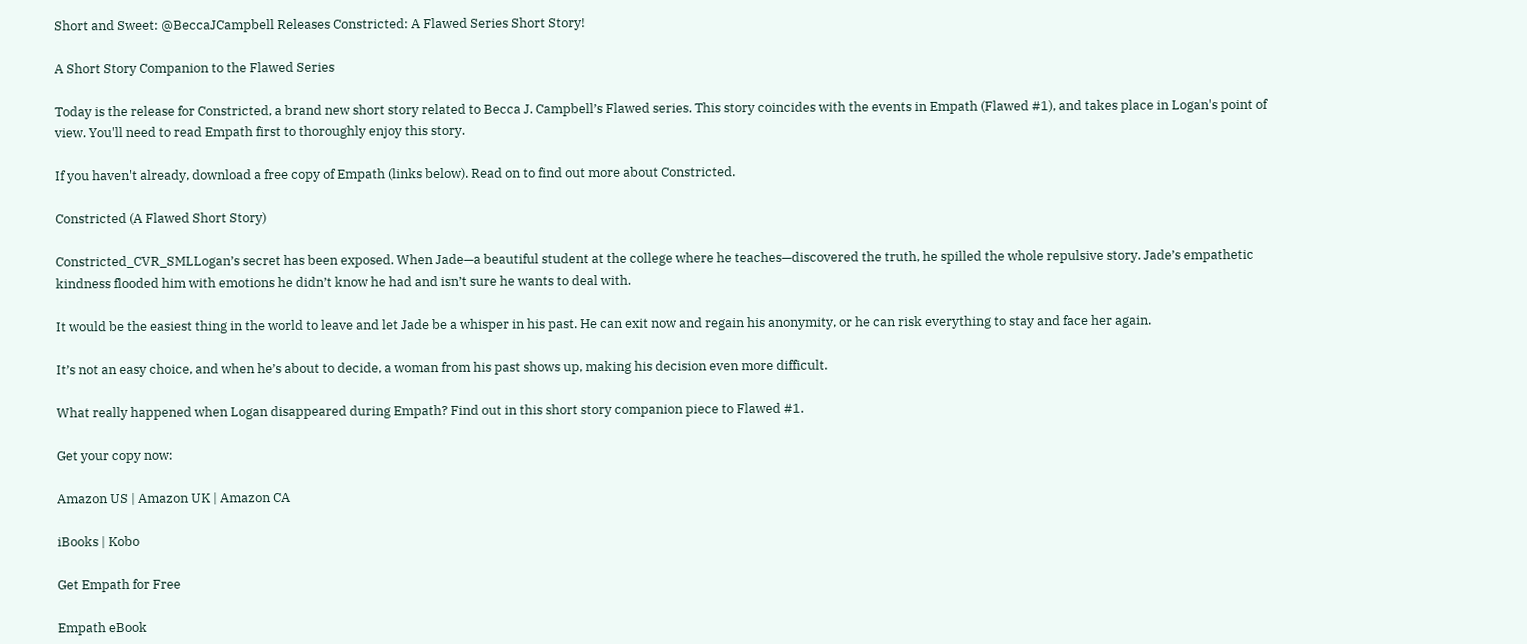Short and Sweet: @BeccaJCampbell Releases Constricted: A Flawed Series Short Story!

A Short Story Companion to the Flawed Series

Today is the release for Constricted, a brand new short story related to Becca J. Campbell’s Flawed series. This story coincides with the events in Empath (Flawed #1), and takes place in Logan's point of view. You'll need to read Empath first to thoroughly enjoy this story.

If you haven't already, download a free copy of Empath (links below). Read on to find out more about Constricted.

Constricted (A Flawed Short Story)

Constricted_CVR_SMLLogan’s secret has been exposed. When Jade—a beautiful student at the college where he teaches—discovered the truth, he spilled the whole repulsive story. Jade’s empathetic kindness flooded him with emotions he didn’t know he had and isn’t sure he wants to deal with.

It would be the easiest thing in the world to leave and let Jade be a whisper in his past. He can exit now and regain his anonymity, or he can risk everything to stay and face her again.

It’s not an easy choice, and when he’s about to decide, a woman from his past shows up, making his decision even more difficult.

What really happened when Logan disappeared during Empath? Find out in this short story companion piece to Flawed #1.

Get your copy now:

Amazon US | Amazon UK | Amazon CA

iBooks | Kobo

Get Empath for Free

Empath eBook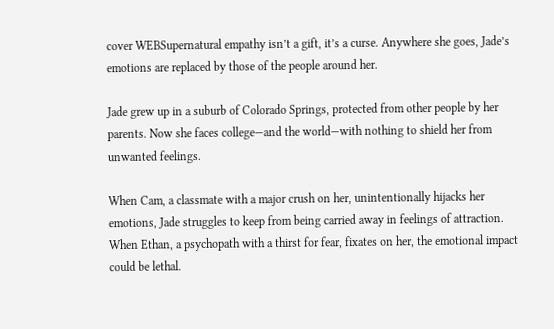cover WEBSupernatural empathy isn’t a gift, it’s a curse. Anywhere she goes, Jade’s emotions are replaced by those of the people around her.

Jade grew up in a suburb of Colorado Springs, protected from other people by her parents. Now she faces college—and the world—with nothing to shield her from unwanted feelings.

When Cam, a classmate with a major crush on her, unintentionally hijacks her emotions, Jade struggles to keep from being carried away in feelings of attraction. When Ethan, a psychopath with a thirst for fear, fixates on her, the emotional impact could be lethal.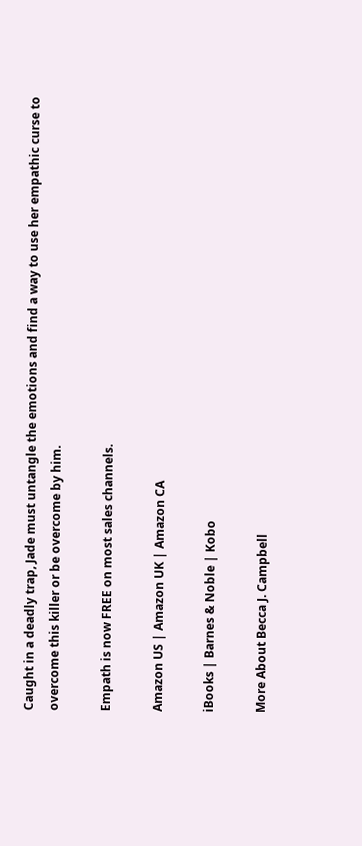Caught in a deadly trap, Jade must untangle the emotions and find a way to use her empathic curse to overcome this killer or be overcome by him.

Empath is now FREE on most sales channels.

Amazon US | Amazon UK | Amazon CA

iBooks | Barnes & Noble | Kobo

More About Becca J. Campbell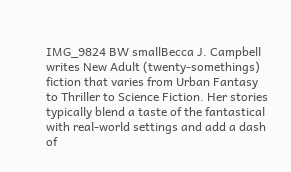IMG_9824 BW smallBecca J. Campbell writes New Adult (twenty-somethings) fiction that varies from Urban Fantasy to Thriller to Science Fiction. Her stories typically blend a taste of the fantastical with real-world settings and add a dash of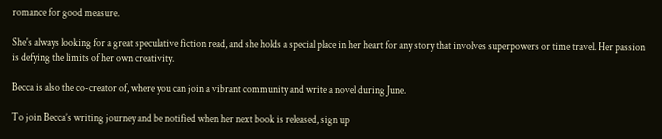romance for good measure.

She's always looking for a great speculative fiction read, and she holds a special place in her heart for any story that involves superpowers or time travel. Her passion is defying the limits of her own creativity.

Becca is also the co-creator of, where you can join a vibrant community and write a novel during June.

To join Becca’s writing journey and be notified when her next book is released, sign up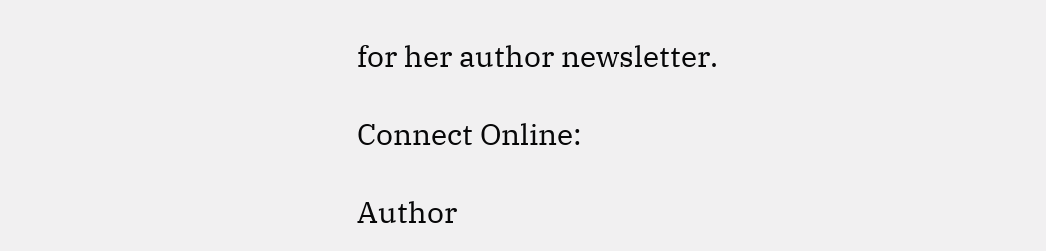for her author newsletter.

Connect Online:

Author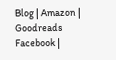Blog | Amazon | Goodreads
Facebook |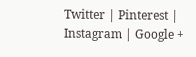Twitter | Pinterest | Instagram | Google +